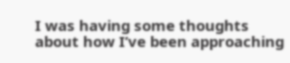I was having some thoughts about how I’ve been approaching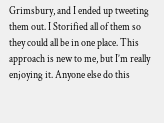Grimsbury, and I ended up tweeting them out. I Storified all of them so they could all be in one place. This approach is new to me, but I’m really enjoying it. Anyone else do this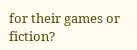for their games or fiction?